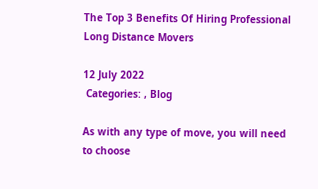The Top 3 Benefits Of Hiring Professional Long Distance Movers

12 July 2022
 Categories: , Blog

As with any type of move, you will need to choose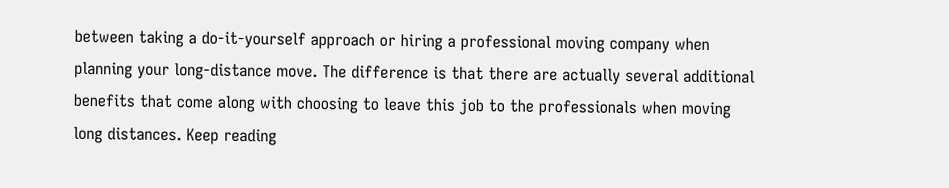between taking a do-it-yourself approach or hiring a professional moving company when planning your long-distance move. The difference is that there are actually several additional benefits that come along with choosing to leave this job to the professionals when moving long distances. Keep reading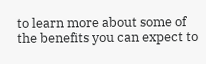to learn more about some of the benefits you can expect to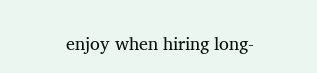enjoy when hiring long-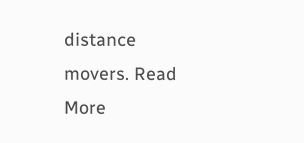distance movers. Read More